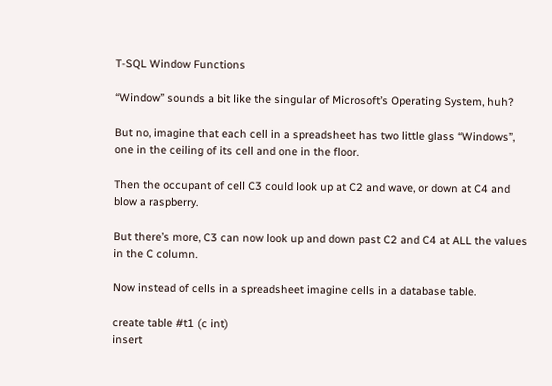T-SQL Window Functions

“Window” sounds a bit like the singular of Microsoft’s Operating System, huh?

But no, imagine that each cell in a spreadsheet has two little glass “Windows”, one in the ceiling of its cell and one in the floor.

Then the occupant of cell C3 could look up at C2 and wave, or down at C4 and blow a raspberry.

But there’s more, C3 can now look up and down past C2 and C4 at ALL the values in the C column.

Now instead of cells in a spreadsheet imagine cells in a database table.

create table #t1 (c int)
insert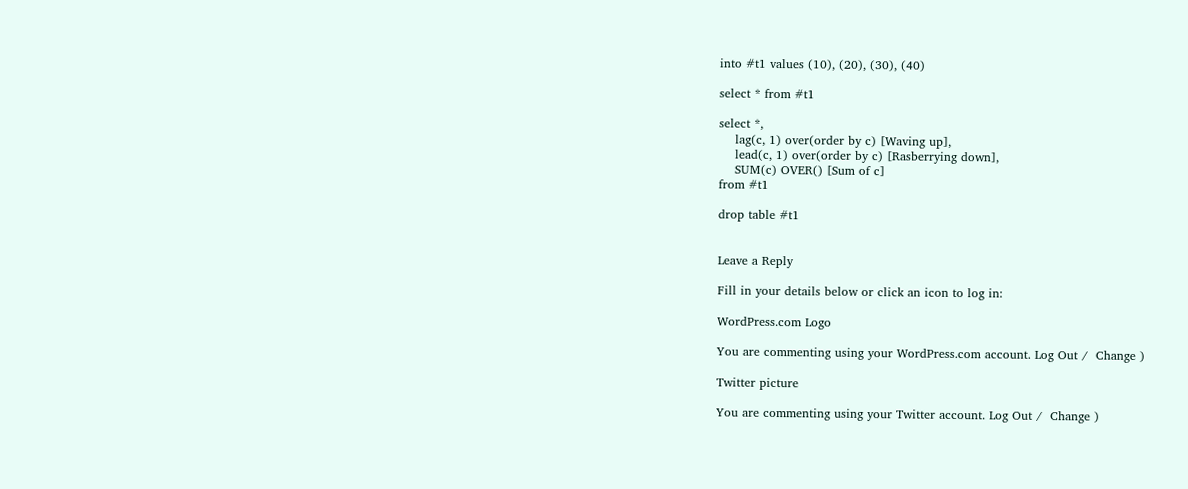into #t1 values (10), (20), (30), (40)

select * from #t1

select *,
    lag(c, 1) over(order by c) [Waving up],
    lead(c, 1) over(order by c) [Rasberrying down],
    SUM(c) OVER() [Sum of c]
from #t1

drop table #t1


Leave a Reply

Fill in your details below or click an icon to log in:

WordPress.com Logo

You are commenting using your WordPress.com account. Log Out /  Change )

Twitter picture

You are commenting using your Twitter account. Log Out /  Change )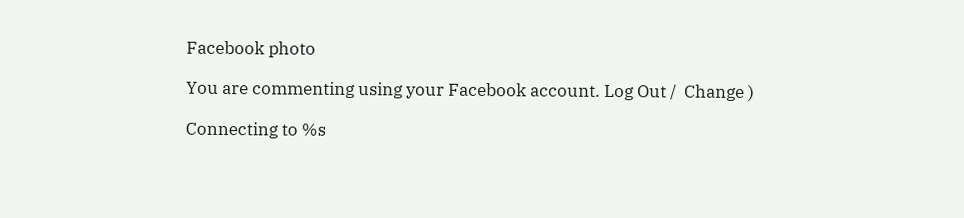Facebook photo

You are commenting using your Facebook account. Log Out /  Change )

Connecting to %s